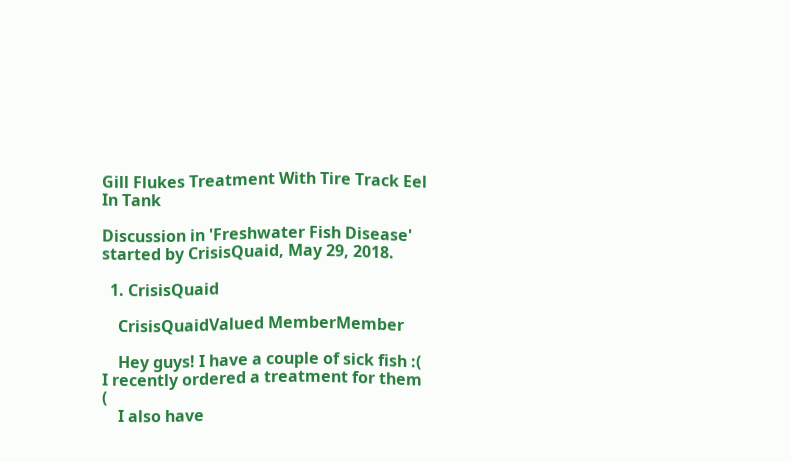Gill Flukes Treatment With Tire Track Eel In Tank

Discussion in 'Freshwater Fish Disease' started by CrisisQuaid, May 29, 2018.

  1. CrisisQuaid

    CrisisQuaidValued MemberMember

    Hey guys! I have a couple of sick fish :( I recently ordered a treatment for them (
    I also have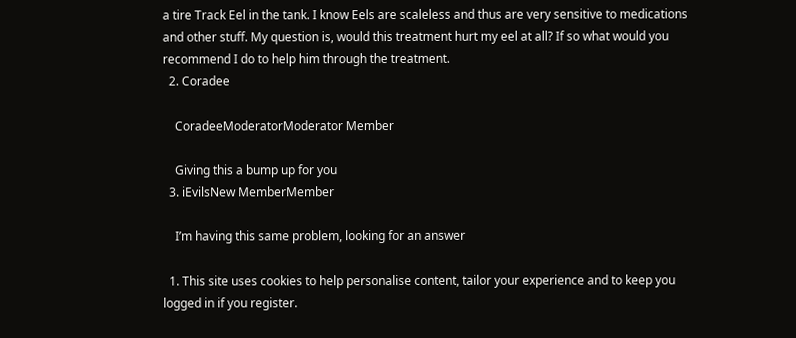a tire Track Eel in the tank. I know Eels are scaleless and thus are very sensitive to medications and other stuff. My question is, would this treatment hurt my eel at all? If so what would you recommend I do to help him through the treatment.
  2. Coradee

    CoradeeModeratorModerator Member

    Giving this a bump up for you
  3. iEvilsNew MemberMember

    I’m having this same problem, looking for an answer

  1. This site uses cookies to help personalise content, tailor your experience and to keep you logged in if you register.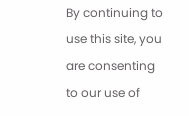By continuing to use this site, you are consenting to our use of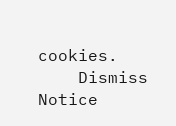cookies.
    Dismiss Notice